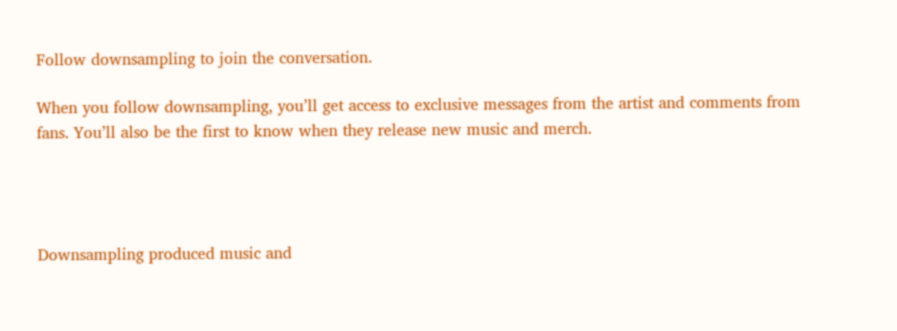Follow downsampling to join the conversation.

When you follow downsampling, you’ll get access to exclusive messages from the artist and comments from fans. You’ll also be the first to know when they release new music and merch.




Downsampling produced music and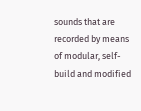sounds that are recorded by means of modular, self-build and modified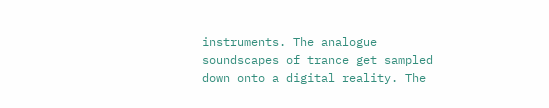instruments. The analogue soundscapes of trance get sampled down onto a digital reality. The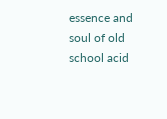essence and soul of old school acid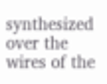synthesized over the wires of the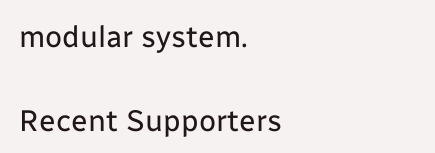modular system.

Recent Supporters